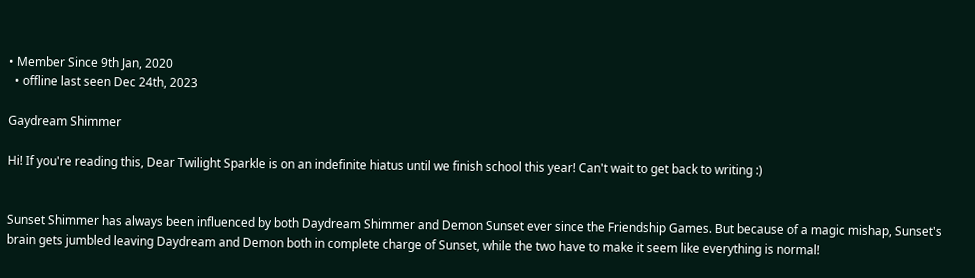• Member Since 9th Jan, 2020
  • offline last seen Dec 24th, 2023

Gaydream Shimmer

Hi! If you're reading this, Dear Twilight Sparkle is on an indefinite hiatus until we finish school this year! Can't wait to get back to writing :)


Sunset Shimmer has always been influenced by both Daydream Shimmer and Demon Sunset ever since the Friendship Games. But because of a magic mishap, Sunset's brain gets jumbled leaving Daydream and Demon both in complete charge of Sunset, while the two have to make it seem like everything is normal!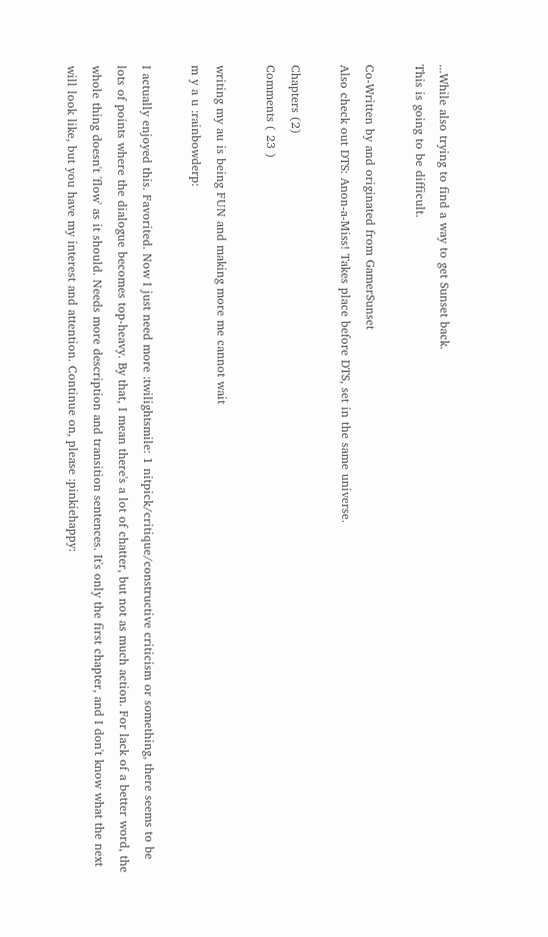...While also trying to find a way to get Sunset back.
This is going to be difficult.

Co-Written by and originated from GamerSunset
Also check out DTS: Anon-a-Miss! Takes place before DTS, set in the same universe.

Chapters (2)
Comments ( 23 )

writing my au is being FUN and making more me cannot wait
m y a u :rainbowderp:

I actually enjoyed this. Favorited. Now I just need more :twilightsmile: 1 nitpick/critique/constructive criticism or something, there seems to be lots of points where the dialogue becomes top-heavy. By that, I mean there's a lot of chatter, but not as much action. For lack of a better word, the whole thing doesn't 'flow' as it should. Needs more description and transition sentences. It's only the first chapter, and I don't know what the next will look like, but you have my interest and attention. Continue on, please :pinkiehappy: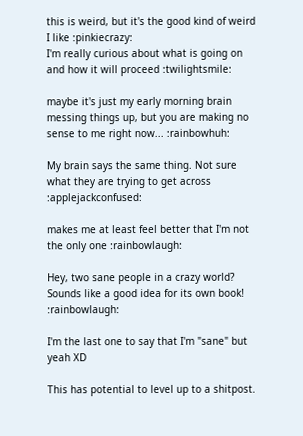this is weird, but it's the good kind of weird I like :pinkiecrazy:
I'm really curious about what is going on and how it will proceed :twilightsmile:

maybe it's just my early morning brain messing things up, but you are making no sense to me right now... :rainbowhuh:

My brain says the same thing. Not sure what they are trying to get across :applejackconfused:

makes me at least feel better that I'm not the only one :rainbowlaugh:

Hey, two sane people in a crazy world? Sounds like a good idea for its own book! :rainbowlaugh:

I'm the last one to say that I'm "sane" but yeah XD

This has potential to level up to a shitpost.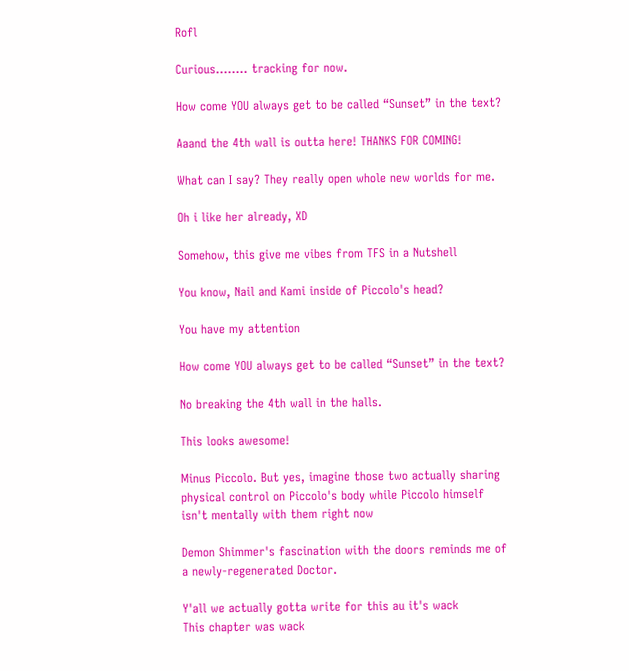Rofl

Curious...….. tracking for now.

How come YOU always get to be called “Sunset” in the text?

Aaand the 4th wall is outta here! THANKS FOR COMING!

What can I say? They really open whole new worlds for me.

Oh i like her already, XD

Somehow, this give me vibes from TFS in a Nutshell

You know, Nail and Kami inside of Piccolo's head?

You have my attention

How come YOU always get to be called “Sunset” in the text?

No breaking the 4th wall in the halls.

This looks awesome!

Minus Piccolo. But yes, imagine those two actually sharing physical control on Piccolo's body while Piccolo himself isn't mentally with them right now

Demon Shimmer's fascination with the doors reminds me of a newly-regenerated Doctor.

Y'all we actually gotta write for this au it's wack
This chapter was wack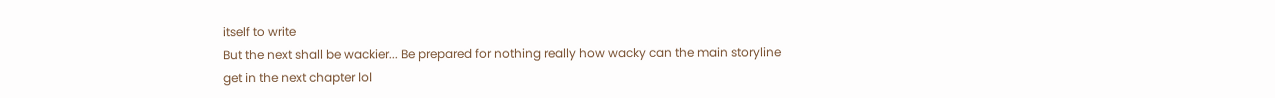itself to write
But the next shall be wackier... Be prepared for nothing really how wacky can the main storyline get in the next chapter lol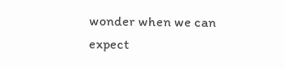wonder when we can expect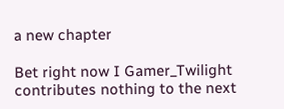a new chapter

Bet right now I Gamer_Twilight contributes nothing to the next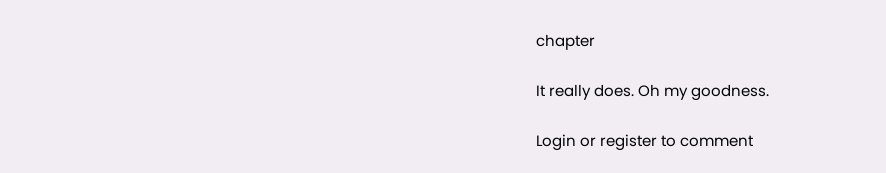chapter

It really does. Oh my goodness.

Login or register to comment